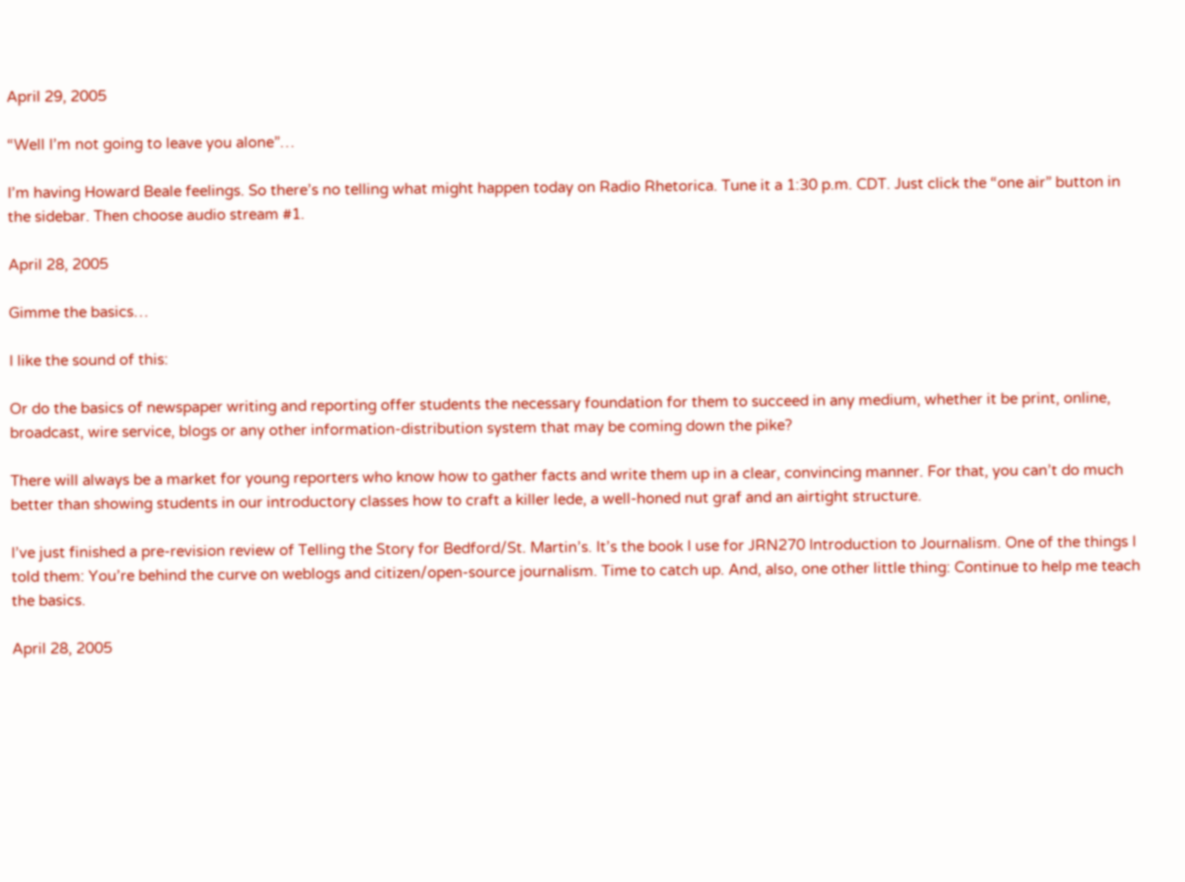April 29, 2005

“Well I’m not going to leave you alone”…

I’m having Howard Beale feelings. So there’s no telling what might happen today on Radio Rhetorica. Tune it a 1:30 p.m. CDT. Just click the “one air” button in the sidebar. Then choose audio stream #1.

April 28, 2005

Gimme the basics…

I like the sound of this:

Or do the basics of newspaper writing and reporting offer students the necessary foundation for them to succeed in any medium, whether it be print, online, broadcast, wire service, blogs or any other information-distribution system that may be coming down the pike?

There will always be a market for young reporters who know how to gather facts and write them up in a clear, convincing manner. For that, you can’t do much better than showing students in our introductory classes how to craft a killer lede, a well-honed nut graf and an airtight structure.

I’ve just finished a pre-revision review of Telling the Story for Bedford/St. Martin’s. It’s the book I use for JRN270 Introduction to Journalism. One of the things I told them: You’re behind the curve on weblogs and citizen/open-source journalism. Time to catch up. And, also, one other little thing: Continue to help me teach the basics.

April 28, 2005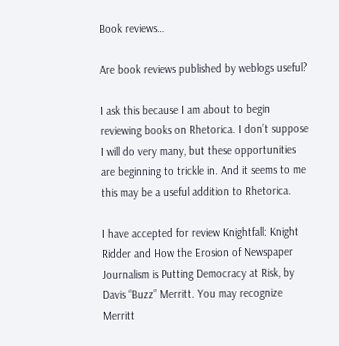Book reviews…

Are book reviews published by weblogs useful?

I ask this because I am about to begin reviewing books on Rhetorica. I don’t suppose I will do very many, but these opportunities are beginning to trickle in. And it seems to me this may be a useful addition to Rhetorica.

I have accepted for review Knightfall: Knight Ridder and How the Erosion of Newspaper Journalism is Putting Democracy at Risk, by Davis “Buzz” Merritt. You may recognize Merritt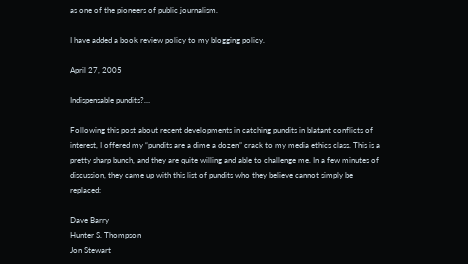as one of the pioneers of public journalism.

I have added a book review policy to my blogging policy.

April 27, 2005

Indispensable pundits?…

Following this post about recent developments in catching pundits in blatant conflicts of interest, I offered my “pundits are a dime a dozen” crack to my media ethics class. This is a pretty sharp bunch, and they are quite willing and able to challenge me. In a few minutes of discussion, they came up with this list of pundits who they believe cannot simply be replaced:

Dave Barry
Hunter S. Thompson
Jon Stewart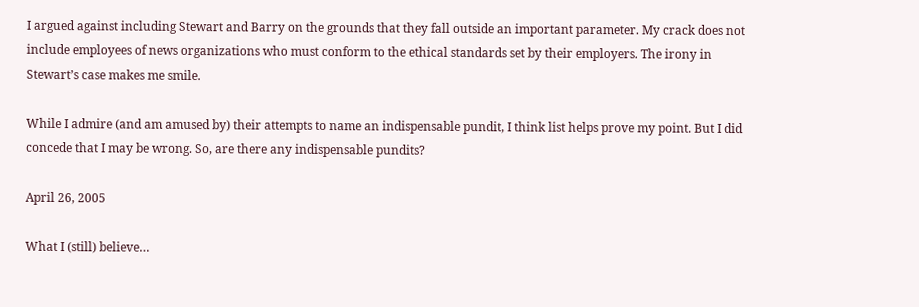I argued against including Stewart and Barry on the grounds that they fall outside an important parameter. My crack does not include employees of news organizations who must conform to the ethical standards set by their employers. The irony in Stewart’s case makes me smile.

While I admire (and am amused by) their attempts to name an indispensable pundit, I think list helps prove my point. But I did concede that I may be wrong. So, are there any indispensable pundits?

April 26, 2005

What I (still) believe…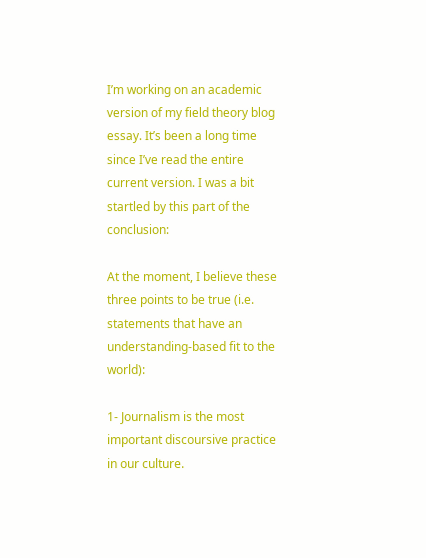I’m working on an academic version of my field theory blog essay. It’s been a long time since I’ve read the entire current version. I was a bit startled by this part of the conclusion:

At the moment, I believe these three points to be true (i.e. statements that have an understanding-based fit to the world):

1- Journalism is the most important discoursive practice in our culture.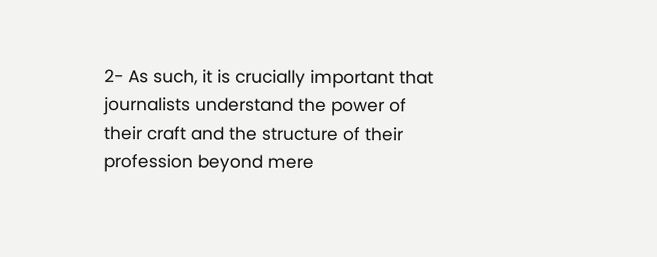2- As such, it is crucially important that journalists understand the power of their craft and the structure of their profession beyond mere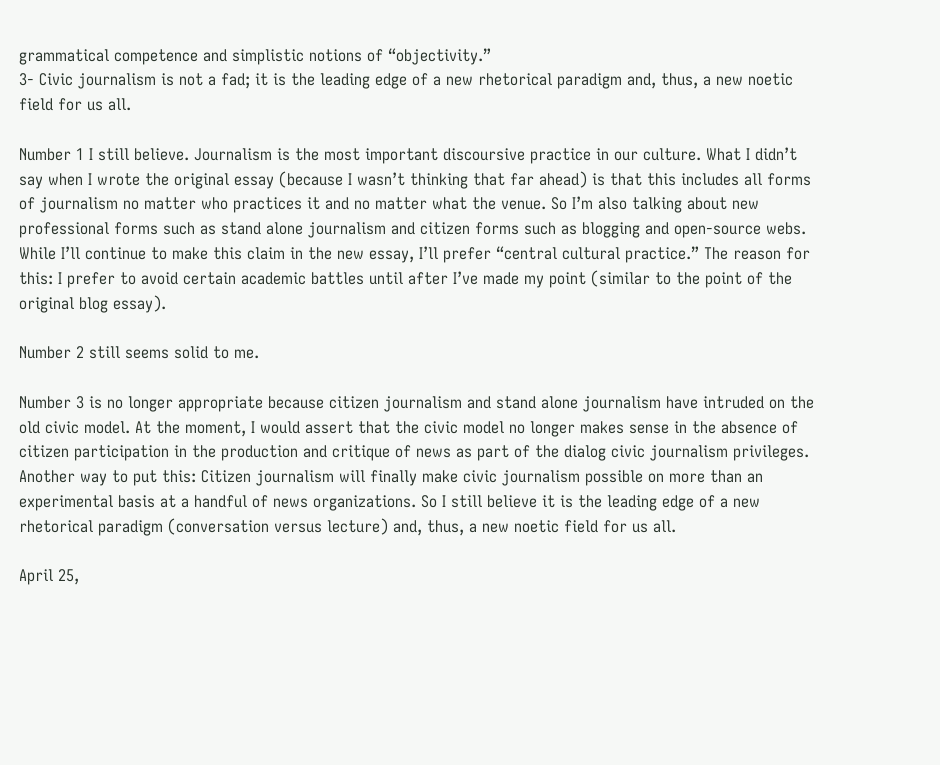grammatical competence and simplistic notions of “objectivity.”
3- Civic journalism is not a fad; it is the leading edge of a new rhetorical paradigm and, thus, a new noetic field for us all.

Number 1 I still believe. Journalism is the most important discoursive practice in our culture. What I didn’t say when I wrote the original essay (because I wasn’t thinking that far ahead) is that this includes all forms of journalism no matter who practices it and no matter what the venue. So I’m also talking about new professional forms such as stand alone journalism and citizen forms such as blogging and open-source webs. While I’ll continue to make this claim in the new essay, I’ll prefer “central cultural practice.” The reason for this: I prefer to avoid certain academic battles until after I’ve made my point (similar to the point of the original blog essay).

Number 2 still seems solid to me.

Number 3 is no longer appropriate because citizen journalism and stand alone journalism have intruded on the old civic model. At the moment, I would assert that the civic model no longer makes sense in the absence of citizen participation in the production and critique of news as part of the dialog civic journalism privileges. Another way to put this: Citizen journalism will finally make civic journalism possible on more than an experimental basis at a handful of news organizations. So I still believe it is the leading edge of a new rhetorical paradigm (conversation versus lecture) and, thus, a new noetic field for us all.

April 25,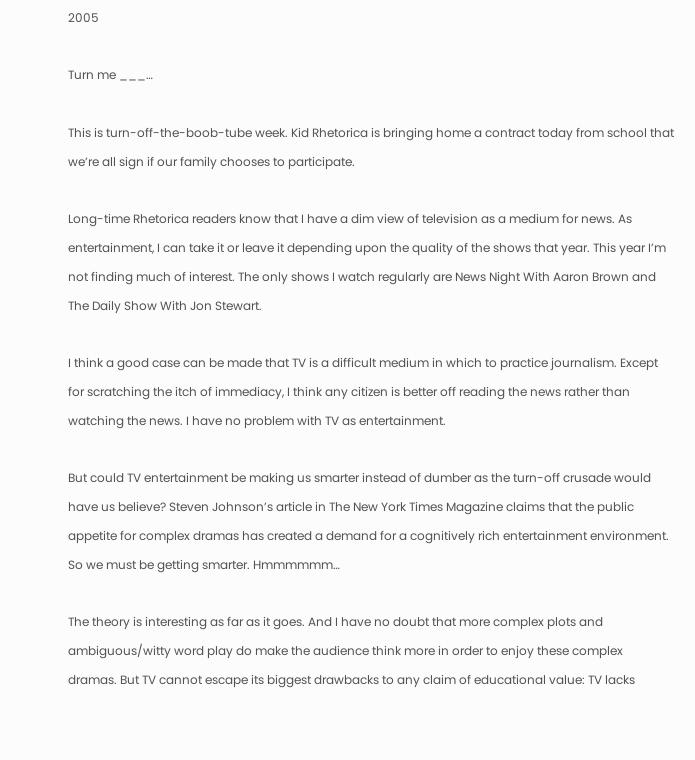2005

Turn me ___…

This is turn-off-the-boob-tube week. Kid Rhetorica is bringing home a contract today from school that we’re all sign if our family chooses to participate.

Long-time Rhetorica readers know that I have a dim view of television as a medium for news. As entertainment, I can take it or leave it depending upon the quality of the shows that year. This year I’m not finding much of interest. The only shows I watch regularly are News Night With Aaron Brown and The Daily Show With Jon Stewart.

I think a good case can be made that TV is a difficult medium in which to practice journalism. Except for scratching the itch of immediacy, I think any citizen is better off reading the news rather than watching the news. I have no problem with TV as entertainment.

But could TV entertainment be making us smarter instead of dumber as the turn-off crusade would have us believe? Steven Johnson’s article in The New York Times Magazine claims that the public appetite for complex dramas has created a demand for a cognitively rich entertainment environment. So we must be getting smarter. Hmmmmmm…

The theory is interesting as far as it goes. And I have no doubt that more complex plots and ambiguous/witty word play do make the audience think more in order to enjoy these complex dramas. But TV cannot escape its biggest drawbacks to any claim of educational value: TV lacks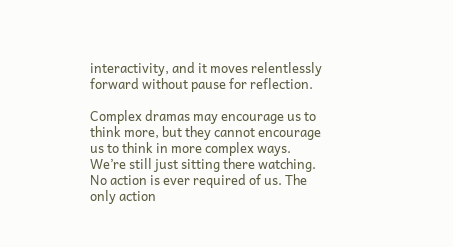interactivity, and it moves relentlessly forward without pause for reflection.

Complex dramas may encourage us to think more, but they cannot encourage us to think in more complex ways. We’re still just sitting there watching. No action is ever required of us. The only action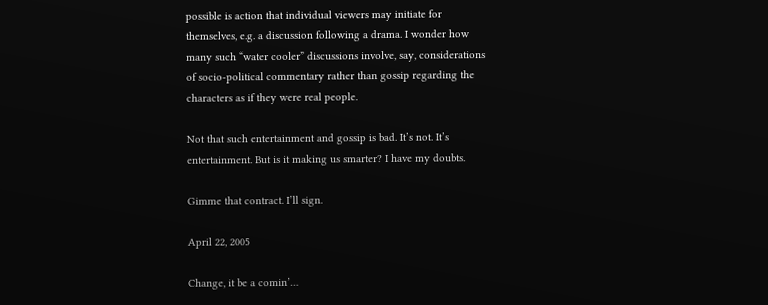possible is action that individual viewers may initiate for themselves, e.g. a discussion following a drama. I wonder how many such “water cooler” discussions involve, say, considerations of socio-political commentary rather than gossip regarding the characters as if they were real people.

Not that such entertainment and gossip is bad. It’s not. It’s entertainment. But is it making us smarter? I have my doubts.

Gimme that contract. I’ll sign.

April 22, 2005

Change, it be a comin’…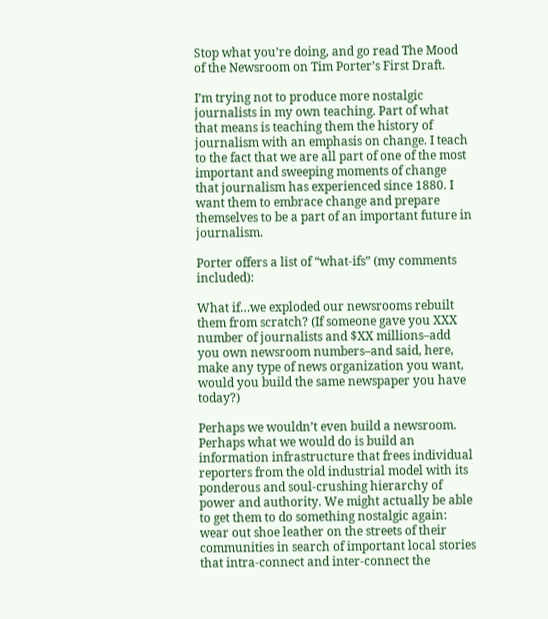Stop what you’re doing, and go read The Mood of the Newsroom on Tim Porter’s First Draft.

I’m trying not to produce more nostalgic journalists in my own teaching. Part of what that means is teaching them the history of journalism with an emphasis on change. I teach to the fact that we are all part of one of the most important and sweeping moments of change that journalism has experienced since 1880. I want them to embrace change and prepare themselves to be a part of an important future in journalism.

Porter offers a list of “what-ifs” (my comments included):

What if…we exploded our newsrooms rebuilt them from scratch? (If someone gave you XXX number of journalists and $XX millions–add you own newsroom numbers–and said, here, make any type of news organization you want, would you build the same newspaper you have today?)

Perhaps we wouldn’t even build a newsroom. Perhaps what we would do is build an information infrastructure that frees individual reporters from the old industrial model with its ponderous and soul-crushing hierarchy of power and authority. We might actually be able to get them to do something nostalgic again: wear out shoe leather on the streets of their communities in search of important local stories that intra-connect and inter-connect the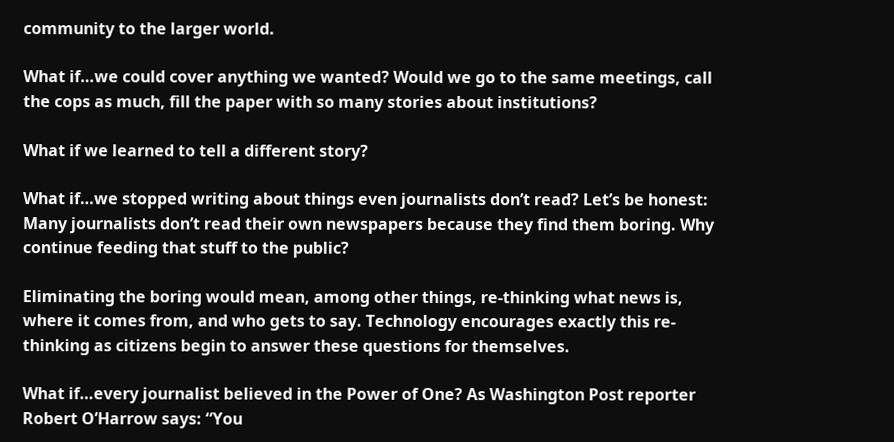community to the larger world.

What if…we could cover anything we wanted? Would we go to the same meetings, call the cops as much, fill the paper with so many stories about institutions?

What if we learned to tell a different story?

What if…we stopped writing about things even journalists don’t read? Let’s be honest: Many journalists don’t read their own newspapers because they find them boring. Why continue feeding that stuff to the public?

Eliminating the boring would mean, among other things, re-thinking what news is, where it comes from, and who gets to say. Technology encourages exactly this re-thinking as citizens begin to answer these questions for themselves.

What if…every journalist believed in the Power of One? As Washington Post reporter Robert O’Harrow says: “You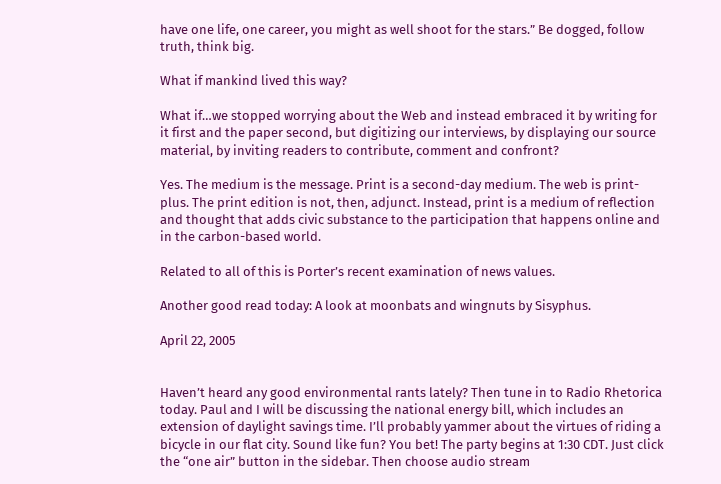have one life, one career, you might as well shoot for the stars.” Be dogged, follow truth, think big.

What if mankind lived this way?

What if…we stopped worrying about the Web and instead embraced it by writing for it first and the paper second, but digitizing our interviews, by displaying our source material, by inviting readers to contribute, comment and confront?

Yes. The medium is the message. Print is a second-day medium. The web is print-plus. The print edition is not, then, adjunct. Instead, print is a medium of reflection and thought that adds civic substance to the participation that happens online and in the carbon-based world.

Related to all of this is Porter’s recent examination of news values.

Another good read today: A look at moonbats and wingnuts by Sisyphus.

April 22, 2005


Haven’t heard any good environmental rants lately? Then tune in to Radio Rhetorica today. Paul and I will be discussing the national energy bill, which includes an extension of daylight savings time. I’ll probably yammer about the virtues of riding a bicycle in our flat city. Sound like fun? You bet! The party begins at 1:30 CDT. Just click the “one air” button in the sidebar. Then choose audio stream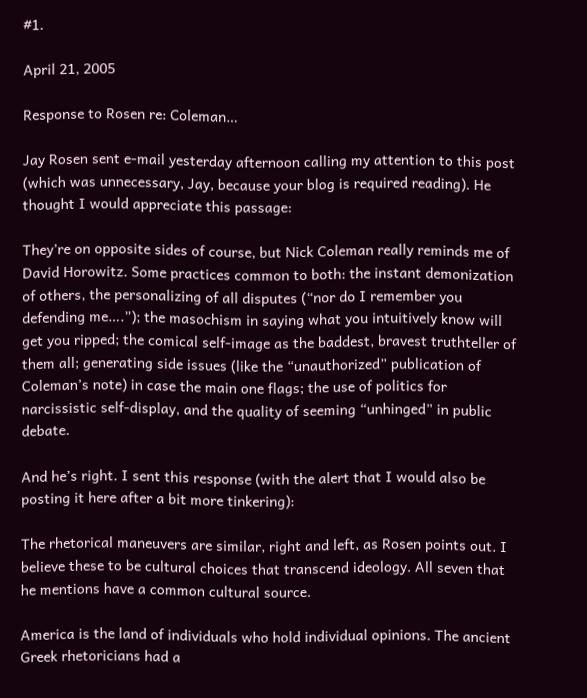#1.

April 21, 2005

Response to Rosen re: Coleman…

Jay Rosen sent e-mail yesterday afternoon calling my attention to this post (which was unnecessary, Jay, because your blog is required reading). He thought I would appreciate this passage:

They’re on opposite sides of course, but Nick Coleman really reminds me of David Horowitz. Some practices common to both: the instant demonization of others, the personalizing of all disputes (“nor do I remember you defending me….”); the masochism in saying what you intuitively know will get you ripped; the comical self-image as the baddest, bravest truthteller of them all; generating side issues (like the “unauthorized” publication of Coleman’s note) in case the main one flags; the use of politics for narcissistic self-display, and the quality of seeming “unhinged” in public debate.

And he’s right. I sent this response (with the alert that I would also be posting it here after a bit more tinkering):

The rhetorical maneuvers are similar, right and left, as Rosen points out. I believe these to be cultural choices that transcend ideology. All seven that he mentions have a common cultural source.

America is the land of individuals who hold individual opinions. The ancient Greek rhetoricians had a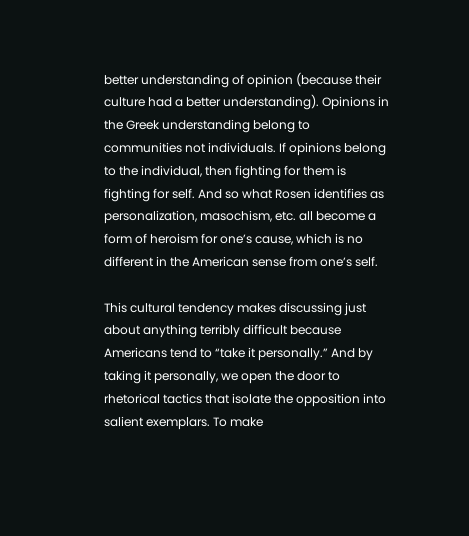better understanding of opinion (because their culture had a better understanding). Opinions in the Greek understanding belong to communities not individuals. If opinions belong to the individual, then fighting for them is fighting for self. And so what Rosen identifies as personalization, masochism, etc. all become a form of heroism for one’s cause, which is no different in the American sense from one’s self.

This cultural tendency makes discussing just about anything terribly difficult because Americans tend to “take it personally.” And by taking it personally, we open the door to rhetorical tactics that isolate the opposition into salient exemplars. To make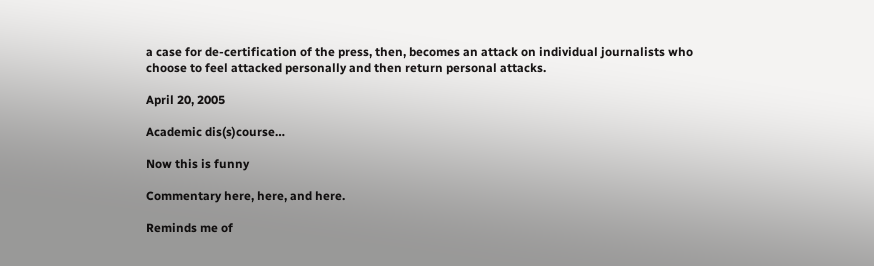a case for de-certification of the press, then, becomes an attack on individual journalists who choose to feel attacked personally and then return personal attacks.

April 20, 2005

Academic dis(s)course…

Now this is funny

Commentary here, here, and here.

Reminds me of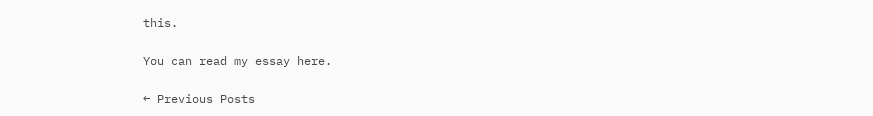this.

You can read my essay here.

← Previous Posts